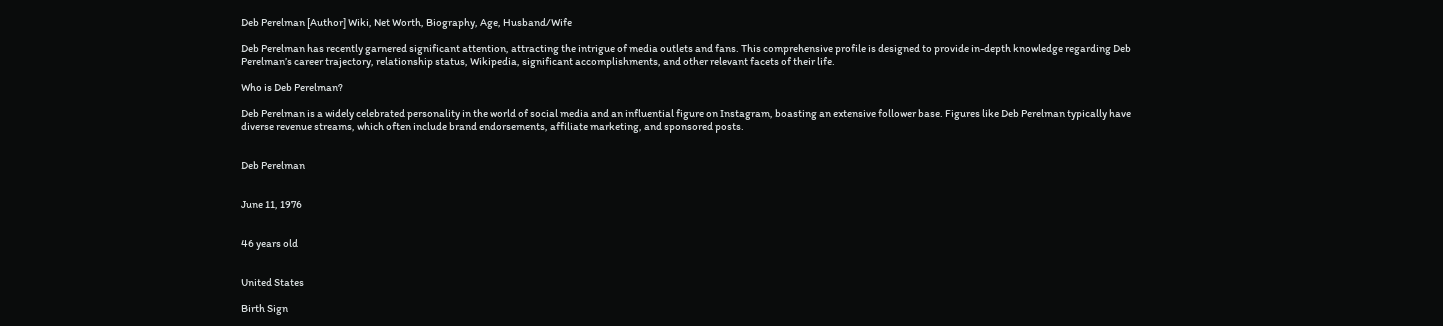Deb Perelman [Author] Wiki, Net Worth, Biography, Age, Husband/Wife

Deb Perelman has recently garnered significant attention, attracting the intrigue of media outlets and fans. This comprehensive profile is designed to provide in-depth knowledge regarding Deb Perelman’s career trajectory, relationship status, Wikipedia, significant accomplishments, and other relevant facets of their life.

Who is Deb Perelman?

Deb Perelman is a widely celebrated personality in the world of social media and an influential figure on Instagram, boasting an extensive follower base. Figures like Deb Perelman typically have diverse revenue streams, which often include brand endorsements, affiliate marketing, and sponsored posts.


Deb Perelman


June 11, 1976


46 years old


United States

Birth Sign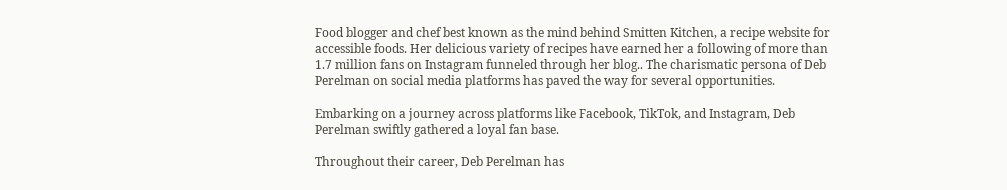Food blogger and chef best known as the mind behind Smitten Kitchen, a recipe website for accessible foods. Her delicious variety of recipes have earned her a following of more than 1.7 million fans on Instagram funneled through her blog.. The charismatic persona of Deb Perelman on social media platforms has paved the way for several opportunities.

Embarking on a journey across platforms like Facebook, TikTok, and Instagram, Deb Perelman swiftly gathered a loyal fan base.

Throughout their career, Deb Perelman has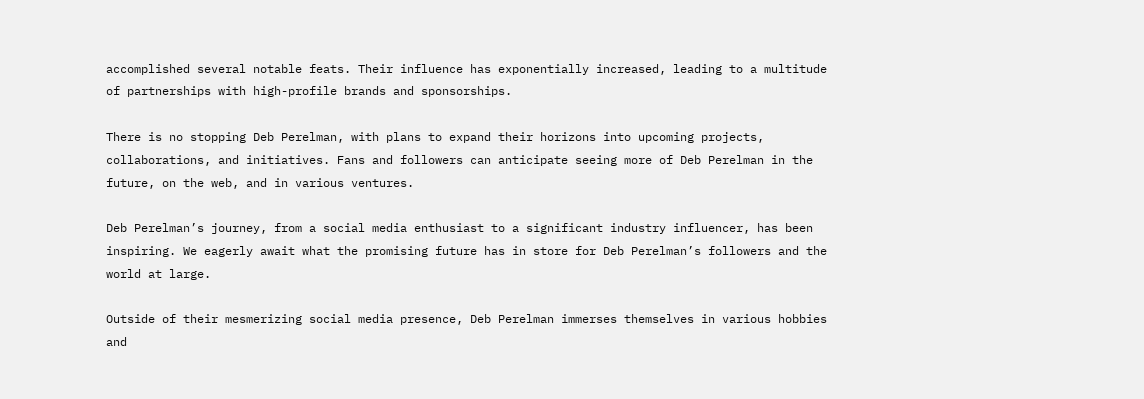accomplished several notable feats. Their influence has exponentially increased, leading to a multitude of partnerships with high-profile brands and sponsorships.

There is no stopping Deb Perelman, with plans to expand their horizons into upcoming projects, collaborations, and initiatives. Fans and followers can anticipate seeing more of Deb Perelman in the future, on the web, and in various ventures.

Deb Perelman’s journey, from a social media enthusiast to a significant industry influencer, has been inspiring. We eagerly await what the promising future has in store for Deb Perelman’s followers and the world at large.

Outside of their mesmerizing social media presence, Deb Perelman immerses themselves in various hobbies and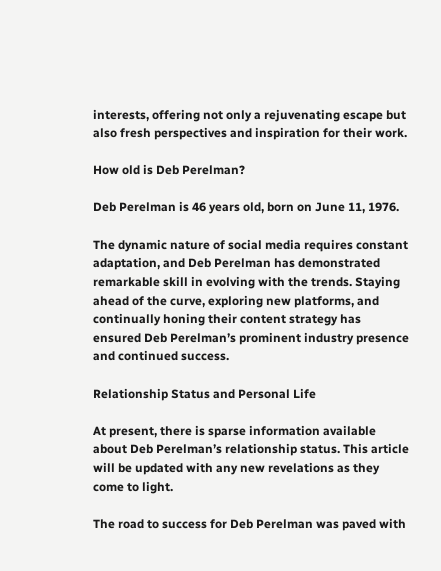interests, offering not only a rejuvenating escape but also fresh perspectives and inspiration for their work.

How old is Deb Perelman?

Deb Perelman is 46 years old, born on June 11, 1976.

The dynamic nature of social media requires constant adaptation, and Deb Perelman has demonstrated remarkable skill in evolving with the trends. Staying ahead of the curve, exploring new platforms, and continually honing their content strategy has ensured Deb Perelman’s prominent industry presence and continued success.

Relationship Status and Personal Life

At present, there is sparse information available about Deb Perelman’s relationship status. This article will be updated with any new revelations as they come to light.

The road to success for Deb Perelman was paved with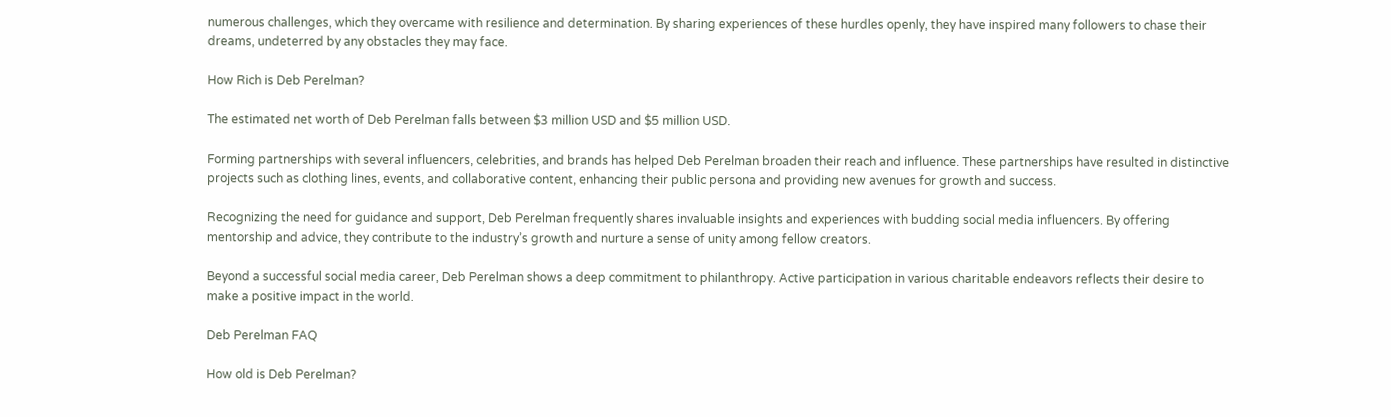numerous challenges, which they overcame with resilience and determination. By sharing experiences of these hurdles openly, they have inspired many followers to chase their dreams, undeterred by any obstacles they may face.

How Rich is Deb Perelman?

The estimated net worth of Deb Perelman falls between $3 million USD and $5 million USD.

Forming partnerships with several influencers, celebrities, and brands has helped Deb Perelman broaden their reach and influence. These partnerships have resulted in distinctive projects such as clothing lines, events, and collaborative content, enhancing their public persona and providing new avenues for growth and success.

Recognizing the need for guidance and support, Deb Perelman frequently shares invaluable insights and experiences with budding social media influencers. By offering mentorship and advice, they contribute to the industry’s growth and nurture a sense of unity among fellow creators.

Beyond a successful social media career, Deb Perelman shows a deep commitment to philanthropy. Active participation in various charitable endeavors reflects their desire to make a positive impact in the world.

Deb Perelman FAQ

How old is Deb Perelman?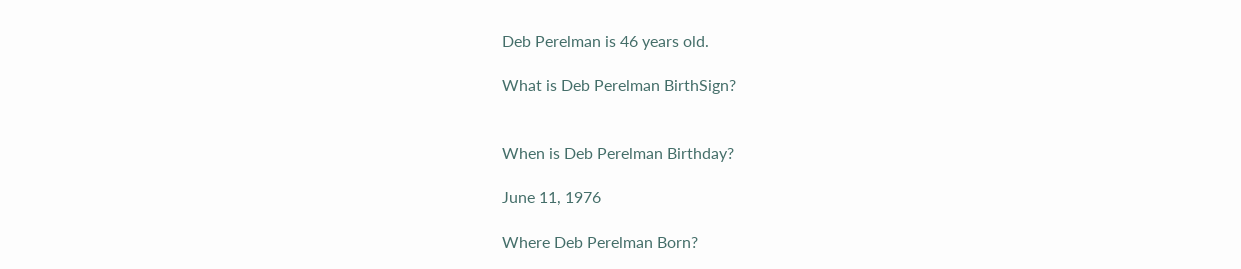Deb Perelman is 46 years old.

What is Deb Perelman BirthSign?


When is Deb Perelman Birthday?

June 11, 1976

Where Deb Perelman Born?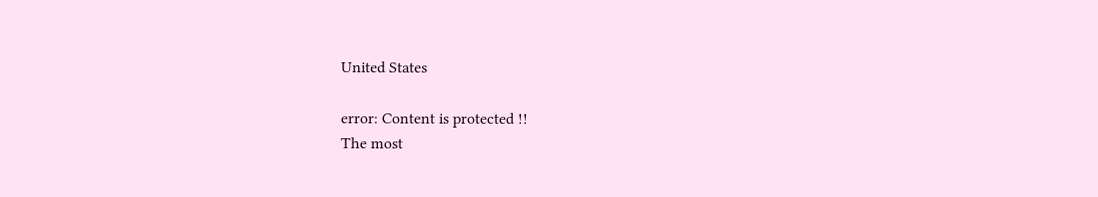United States

error: Content is protected !!
The most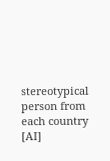stereotypical person from each country [AI]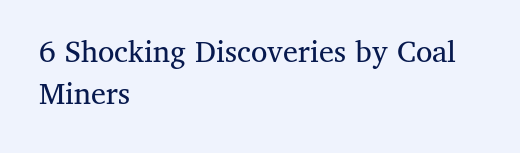6 Shocking Discoveries by Coal Miners